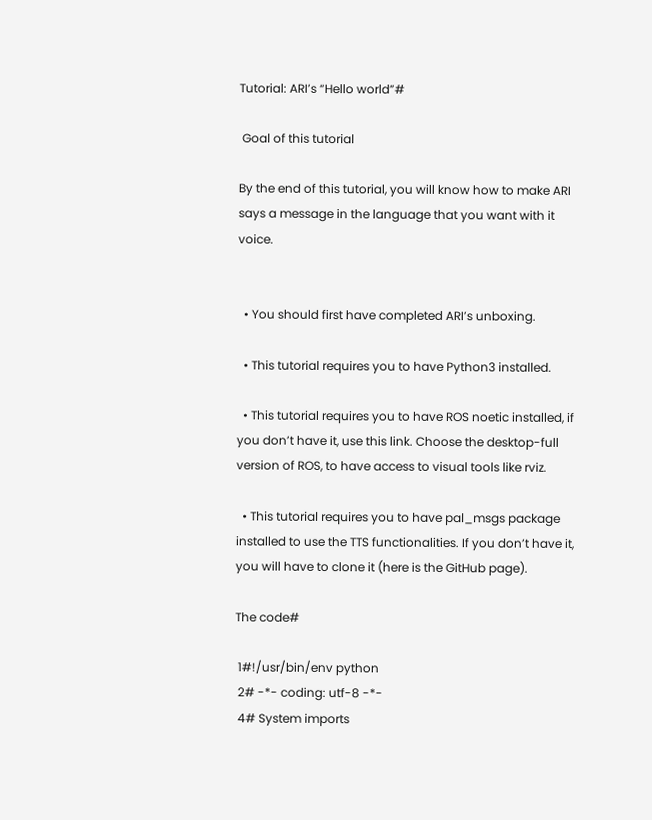Tutorial: ARI’s “Hello world”#

 Goal of this tutorial

By the end of this tutorial, you will know how to make ARI says a message in the language that you want with it voice.


  • You should first have completed ARI’s unboxing.

  • This tutorial requires you to have Python3 installed.

  • This tutorial requires you to have ROS noetic installed, if you don’t have it, use this link. Choose the desktop-full version of ROS, to have access to visual tools like rviz.

  • This tutorial requires you to have pal_msgs package installed to use the TTS functionalities. If you don’t have it, you will have to clone it (here is the GitHub page).

The code#

 1#!/usr/bin/env python
 2# -*- coding: utf-8 -*-
 4# System imports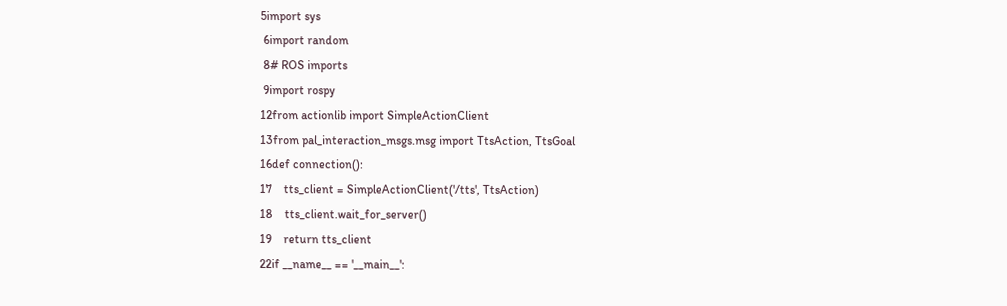5import sys
 6import random
 8# ROS imports
 9import rospy
12from actionlib import SimpleActionClient
13from pal_interaction_msgs.msg import TtsAction, TtsGoal
16def connection():
17    tts_client = SimpleActionClient('/tts', TtsAction)
18    tts_client.wait_for_server()
19    return tts_client
22if __name__ == '__main__':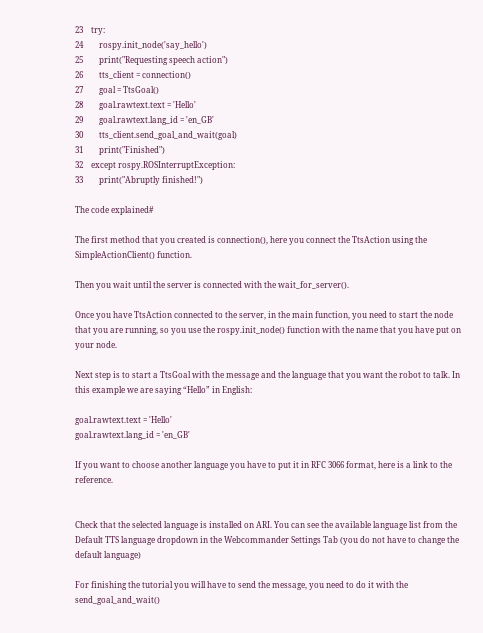23    try:
24        rospy.init_node('say_hello')
25        print("Requesting speech action")
26        tts_client = connection()
27        goal = TtsGoal()
28        goal.rawtext.text = 'Hello'
29        goal.rawtext.lang_id = 'en_GB'
30        tts_client.send_goal_and_wait(goal)
31        print("Finished")
32    except rospy.ROSInterruptException:
33        print("Abruptly finished!")

The code explained#

The first method that you created is connection(), here you connect the TtsAction using the SimpleActionClient() function.

Then you wait until the server is connected with the wait_for_server().

Once you have TtsAction connected to the server, in the main function, you need to start the node that you are running, so you use the rospy.init_node() function with the name that you have put on your node.

Next step is to start a TtsGoal with the message and the language that you want the robot to talk. In this example we are saying “Hello” in English:

goal.rawtext.text = 'Hello'
goal.rawtext.lang_id = 'en_GB'

If you want to choose another language you have to put it in RFC 3066 format, here is a link to the reference.


Check that the selected language is installed on ARI. You can see the available language list from the Default TTS language dropdown in the Webcommander Settings Tab (you do not have to change the default language)

For finishing the tutorial you will have to send the message, you need to do it with the send_goal_and_wait()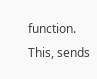function. This, sends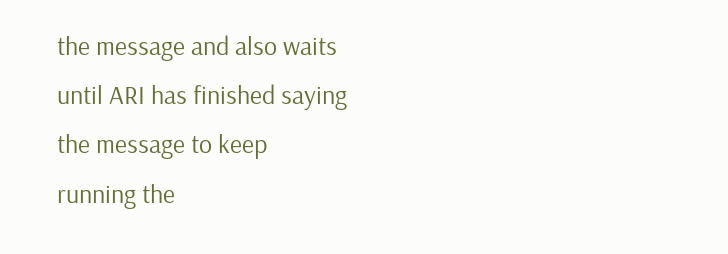the message and also waits until ARI has finished saying the message to keep running the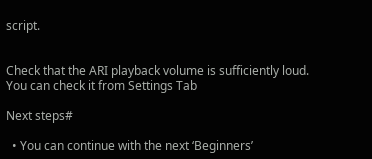script.


Check that the ARI playback volume is sufficiently loud. You can check it from Settings Tab

Next steps#

  • You can continue with the next ‘Beginners’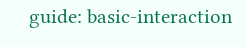guide: basic-interaction